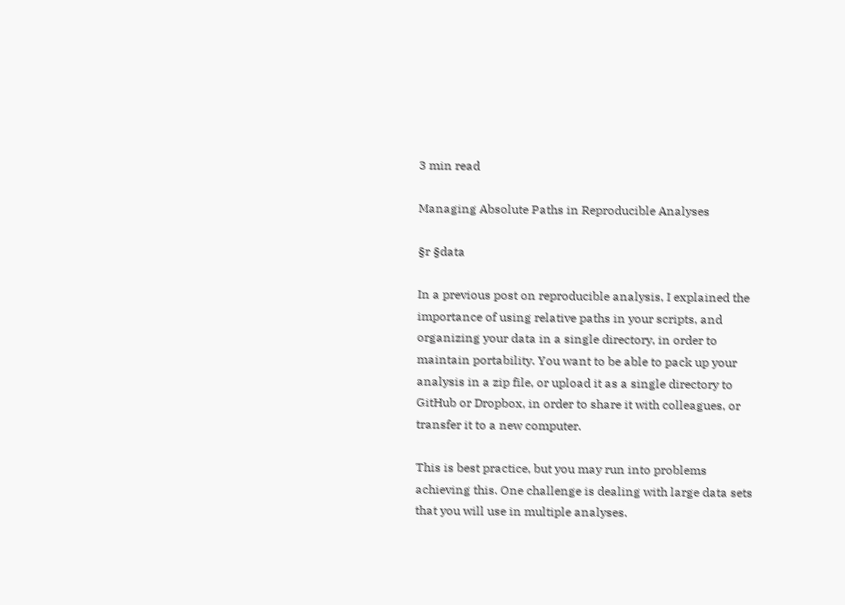3 min read

Managing Absolute Paths in Reproducible Analyses

§r §data

In a previous post on reproducible analysis, I explained the importance of using relative paths in your scripts, and organizing your data in a single directory, in order to maintain portability. You want to be able to pack up your analysis in a zip file, or upload it as a single directory to GitHub or Dropbox, in order to share it with colleagues, or transfer it to a new computer.

This is best practice, but you may run into problems achieving this. One challenge is dealing with large data sets that you will use in multiple analyses.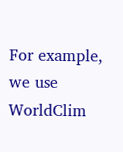For example, we use WorldClim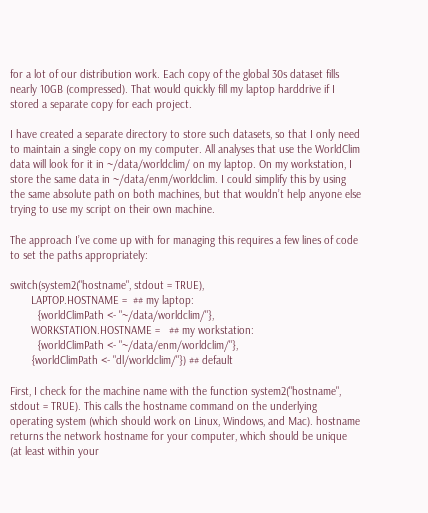for a lot of our distribution work. Each copy of the global 30s dataset fills nearly 10GB (compressed). That would quickly fill my laptop harddrive if I stored a separate copy for each project.

I have created a separate directory to store such datasets, so that I only need to maintain a single copy on my computer. All analyses that use the WorldClim data will look for it in ~/data/worldclim/ on my laptop. On my workstation, I store the same data in ~/data/enm/worldclim. I could simplify this by using the same absolute path on both machines, but that wouldn’t help anyone else trying to use my script on their own machine.

The approach I’ve come up with for managing this requires a few lines of code to set the paths appropriately:

switch(system2("hostname", stdout = TRUE),
       LAPTOP.HOSTNAME =  ## my laptop:
         {worldClimPath <- "~/data/worldclim/"},
       WORKSTATION.HOSTNAME =   ## my workstation:
         {worldClimPath <- "~/data/enm/worldclim/"},
       {worldClimPath <- "dl/worldclim/"}) ## default

First, I check for the machine name with the function system2("hostname", stdout = TRUE). This calls the hostname command on the underlying operating system (which should work on Linux, Windows, and Mac). hostname returns the network hostname for your computer, which should be unique (at least within your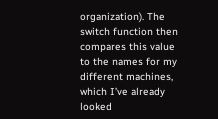organization). The switch function then compares this value to the names for my different machines, which I’ve already looked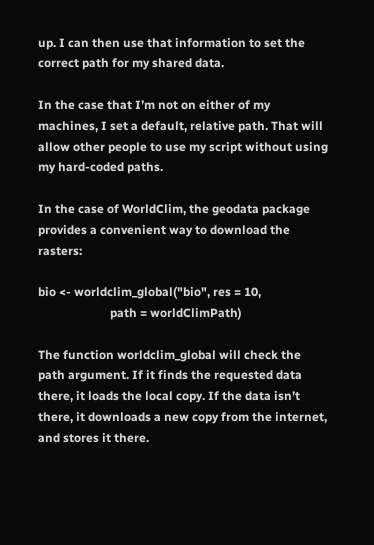up. I can then use that information to set the correct path for my shared data.

In the case that I’m not on either of my machines, I set a default, relative path. That will allow other people to use my script without using my hard-coded paths.

In the case of WorldClim, the geodata package provides a convenient way to download the rasters:

bio <- worldclim_global("bio", res = 10,
                        path = worldClimPath)

The function worldclim_global will check the path argument. If it finds the requested data there, it loads the local copy. If the data isn’t there, it downloads a new copy from the internet, and stores it there.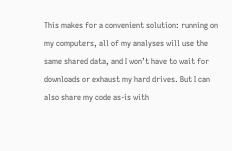This makes for a convenient solution: running on my computers, all of my analyses will use the same shared data, and I won’t have to wait for downloads or exhaust my hard drives. But I can also share my code as-is with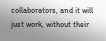collaborators, and it will just work, without their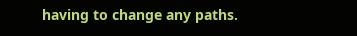having to change any paths.